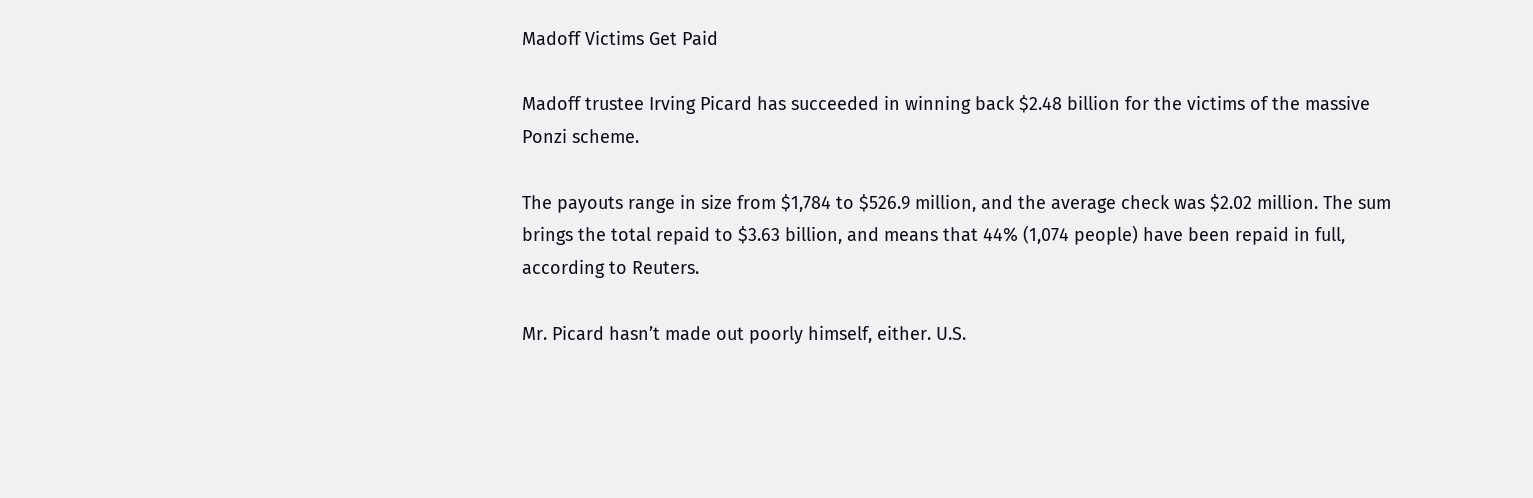Madoff Victims Get Paid

Madoff trustee Irving Picard has succeeded in winning back $2.48 billion for the victims of the massive Ponzi scheme.

The payouts range in size from $1,784 to $526.9 million, and the average check was $2.02 million. The sum brings the total repaid to $3.63 billion, and means that 44% (1,074 people) have been repaid in full, according to Reuters.

Mr. Picard hasn’t made out poorly himself, either. U.S.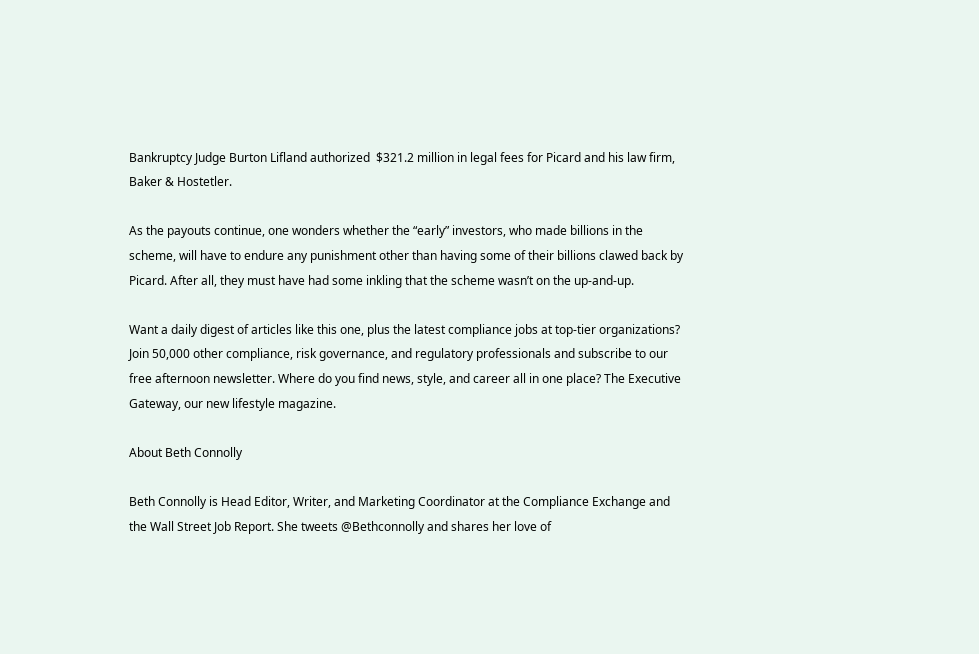Bankruptcy Judge Burton Lifland authorized  $321.2 million in legal fees for Picard and his law firm, Baker & Hostetler.

As the payouts continue, one wonders whether the “early” investors, who made billions in the scheme, will have to endure any punishment other than having some of their billions clawed back by Picard. After all, they must have had some inkling that the scheme wasn’t on the up-and-up.

Want a daily digest of articles like this one, plus the latest compliance jobs at top-tier organizations? Join 50,000 other compliance, risk governance, and regulatory professionals and subscribe to our free afternoon newsletter. Where do you find news, style, and career all in one place? The Executive Gateway, our new lifestyle magazine.

About Beth Connolly

Beth Connolly is Head Editor, Writer, and Marketing Coordinator at the Compliance Exchange and the Wall Street Job Report. She tweets @Bethconnolly and shares her love of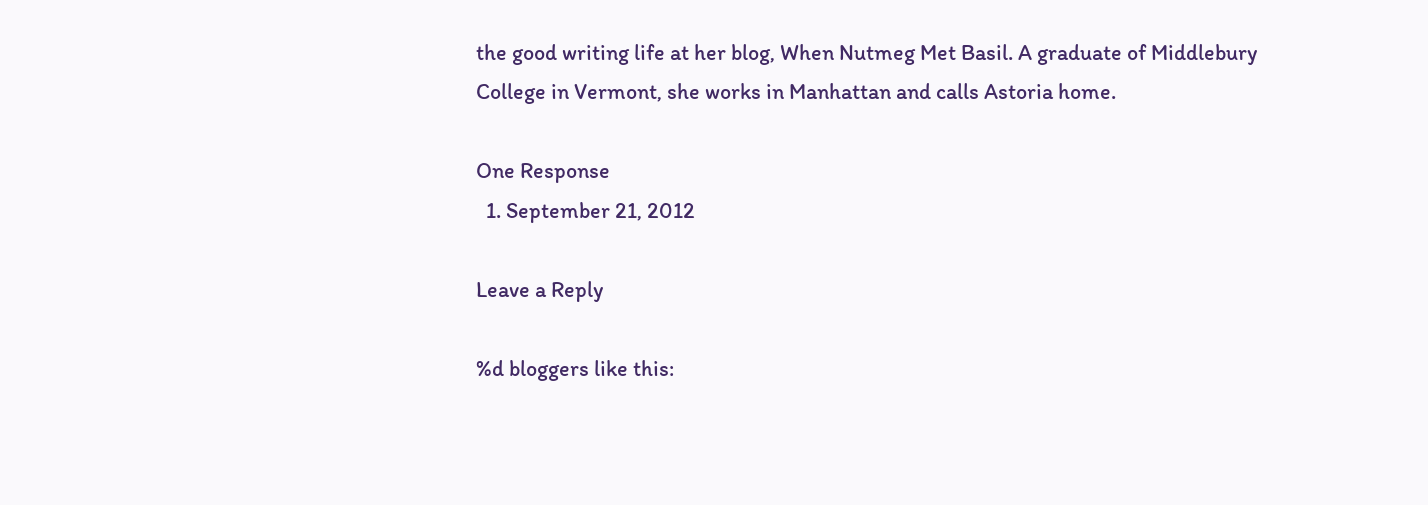the good writing life at her blog, When Nutmeg Met Basil. A graduate of Middlebury College in Vermont, she works in Manhattan and calls Astoria home.

One Response
  1. September 21, 2012

Leave a Reply

%d bloggers like this: